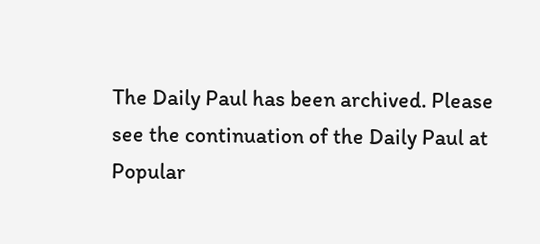The Daily Paul has been archived. Please see the continuation of the Daily Paul at Popular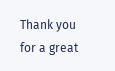Thank you for a great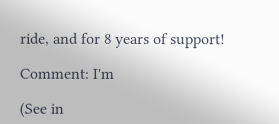ride, and for 8 years of support!

Comment: I'm

(See in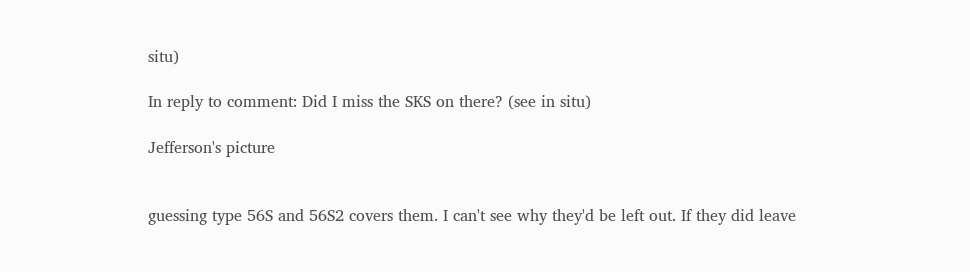situ)

In reply to comment: Did I miss the SKS on there? (see in situ)

Jefferson's picture


guessing type 56S and 56S2 covers them. I can't see why they'd be left out. If they did leave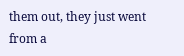them out, they just went from a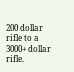200 dollar rifle to a 3000+ dollar rifle.